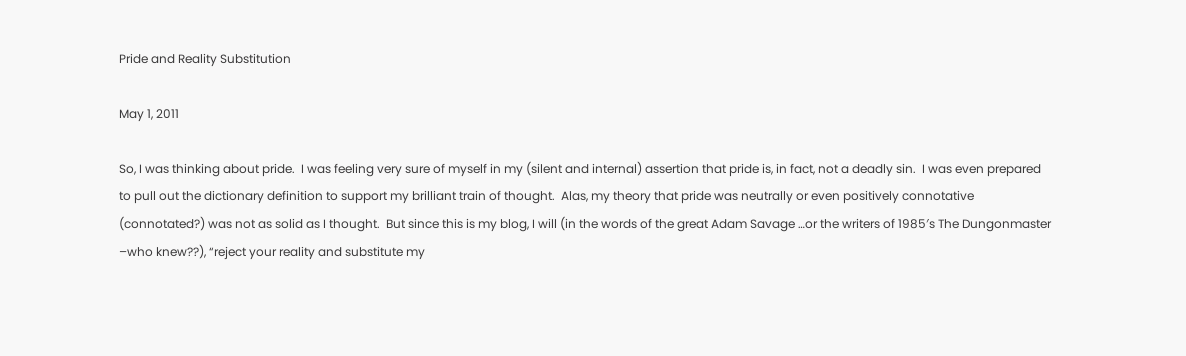Pride and Reality Substitution

May 1, 2011

So, I was thinking about pride.  I was feeling very sure of myself in my (silent and internal) assertion that pride is, in fact, not a deadly sin.  I was even prepared to pull out the dictionary definition to support my brilliant train of thought.  Alas, my theory that pride was neutrally or even positively connotative (connotated?) was not as solid as I thought.  But since this is my blog, I will (in the words of the great Adam Savage …or the writers of 1985′s The Dungonmaster –who knew??), “reject your reality and substitute my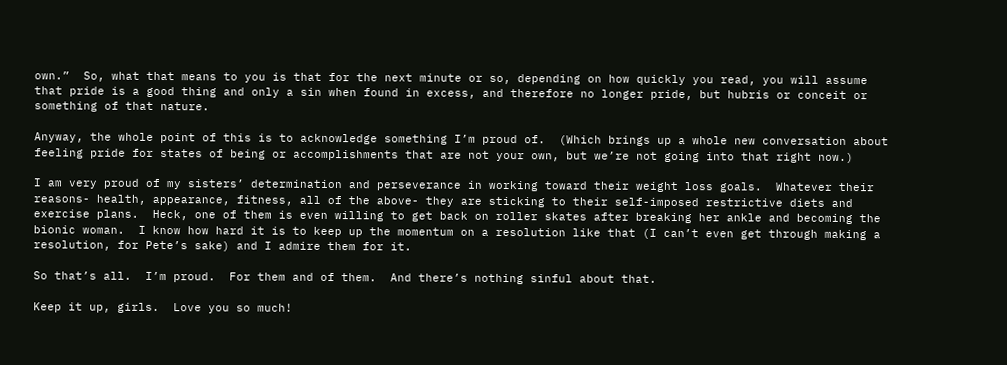own.”  So, what that means to you is that for the next minute or so, depending on how quickly you read, you will assume that pride is a good thing and only a sin when found in excess, and therefore no longer pride, but hubris or conceit or something of that nature.

Anyway, the whole point of this is to acknowledge something I’m proud of.  (Which brings up a whole new conversation about feeling pride for states of being or accomplishments that are not your own, but we’re not going into that right now.)

I am very proud of my sisters’ determination and perseverance in working toward their weight loss goals.  Whatever their reasons- health, appearance, fitness, all of the above- they are sticking to their self-imposed restrictive diets and exercise plans.  Heck, one of them is even willing to get back on roller skates after breaking her ankle and becoming the bionic woman.  I know how hard it is to keep up the momentum on a resolution like that (I can’t even get through making a resolution, for Pete’s sake) and I admire them for it.

So that’s all.  I’m proud.  For them and of them.  And there’s nothing sinful about that.

Keep it up, girls.  Love you so much!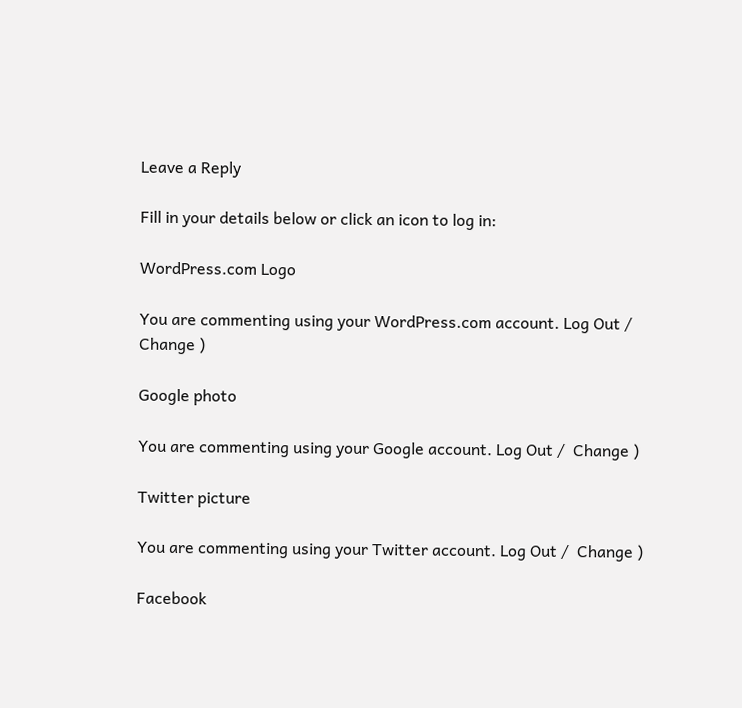Leave a Reply

Fill in your details below or click an icon to log in:

WordPress.com Logo

You are commenting using your WordPress.com account. Log Out /  Change )

Google photo

You are commenting using your Google account. Log Out /  Change )

Twitter picture

You are commenting using your Twitter account. Log Out /  Change )

Facebook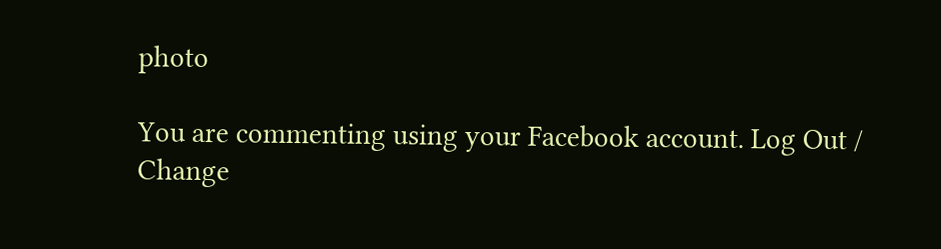photo

You are commenting using your Facebook account. Log Out /  Change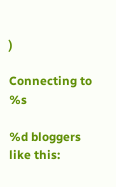)

Connecting to %s

%d bloggers like this: